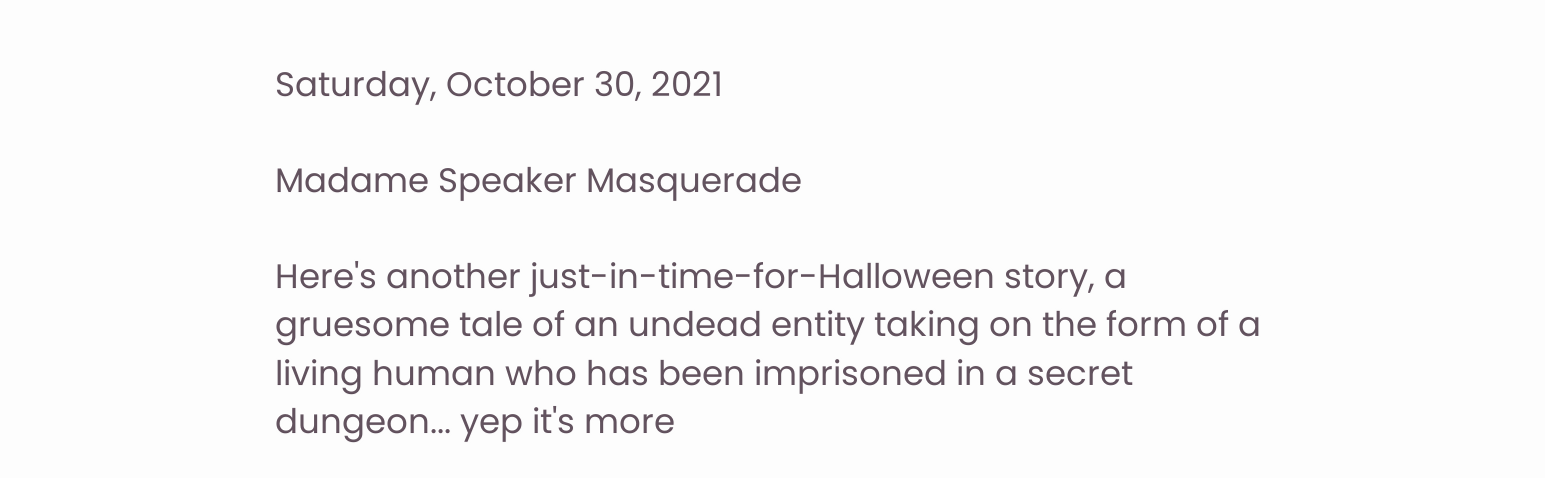Saturday, October 30, 2021

Madame Speaker Masquerade

Here's another just-in-time-for-Halloween story, a gruesome tale of an undead entity taking on the form of a living human who has been imprisoned in a secret dungeon... yep it's more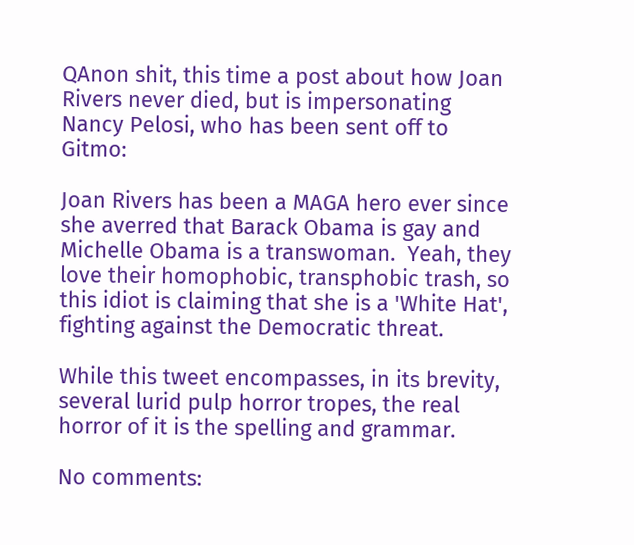QAnon shit, this time a post about how Joan Rivers never died, but is impersonating Nancy Pelosi, who has been sent off to Gitmo:

Joan Rivers has been a MAGA hero ever since she averred that Barack Obama is gay and Michelle Obama is a transwoman.  Yeah, they love their homophobic, transphobic trash, so this idiot is claiming that she is a 'White Hat', fighting against the Democratic threat.

While this tweet encompasses, in its brevity, several lurid pulp horror tropes, the real horror of it is the spelling and grammar.

No comments: